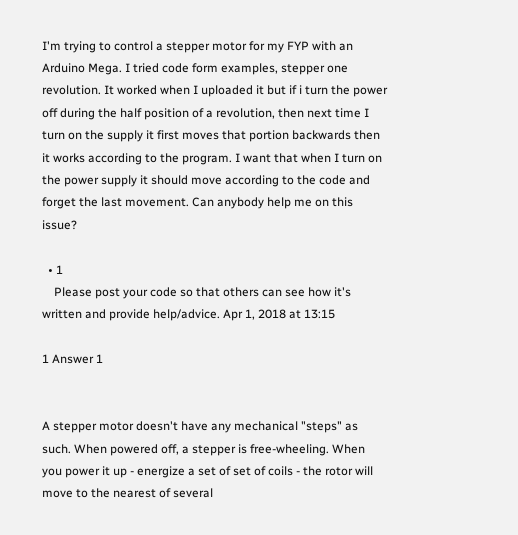I'm trying to control a stepper motor for my FYP with an Arduino Mega. I tried code form examples, stepper one revolution. It worked when I uploaded it but if i turn the power off during the half position of a revolution, then next time I turn on the supply it first moves that portion backwards then it works according to the program. I want that when I turn on the power supply it should move according to the code and forget the last movement. Can anybody help me on this issue?

  • 1
    Please post your code so that others can see how it's written and provide help/advice. Apr 1, 2018 at 13:15

1 Answer 1


A stepper motor doesn't have any mechanical "steps" as such. When powered off, a stepper is free-wheeling. When you power it up - energize a set of set of coils - the rotor will move to the nearest of several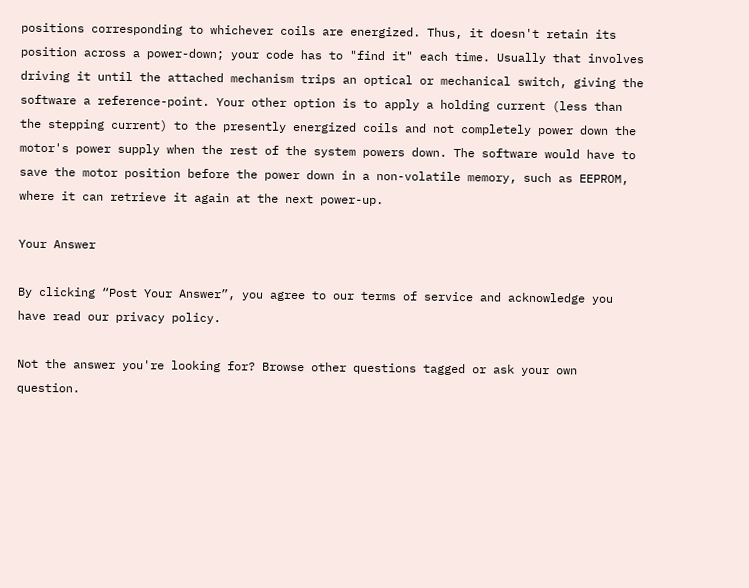positions corresponding to whichever coils are energized. Thus, it doesn't retain its position across a power-down; your code has to "find it" each time. Usually that involves driving it until the attached mechanism trips an optical or mechanical switch, giving the software a reference-point. Your other option is to apply a holding current (less than the stepping current) to the presently energized coils and not completely power down the motor's power supply when the rest of the system powers down. The software would have to save the motor position before the power down in a non-volatile memory, such as EEPROM, where it can retrieve it again at the next power-up.

Your Answer

By clicking “Post Your Answer”, you agree to our terms of service and acknowledge you have read our privacy policy.

Not the answer you're looking for? Browse other questions tagged or ask your own question.